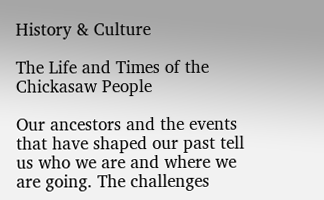History & Culture

The Life and Times of the Chickasaw People

Our ancestors and the events that have shaped our past tell us who we are and where we are going. The challenges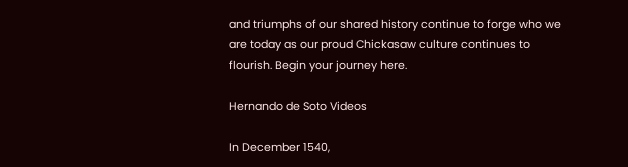and triumphs of our shared history continue to forge who we are today as our proud Chickasaw culture continues to flourish. Begin your journey here.

Hernando de Soto Videos

In December 1540,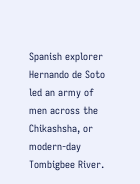Spanish explorer Hernando de Soto led an army of men across the Chikashsha, or modern-day Tombigbee River.